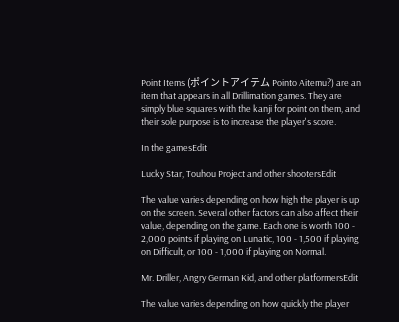Point Items (ポイントアイテム Pointo Aitemu?) are an item that appears in all Drillimation games. They are simply blue squares with the kanji for point on them, and their sole purpose is to increase the player's score.

In the gamesEdit

Lucky Star, Touhou Project and other shootersEdit

The value varies depending on how high the player is up on the screen. Several other factors can also affect their value, depending on the game. Each one is worth 100 - 2,000 points if playing on Lunatic, 100 - 1,500 if playing on Difficult, or 100 - 1,000 if playing on Normal.

Mr. Driller, Angry German Kid, and other platformersEdit

The value varies depending on how quickly the player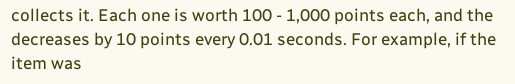collects it. Each one is worth 100 - 1,000 points each, and the decreases by 10 points every 0.01 seconds. For example, if the item was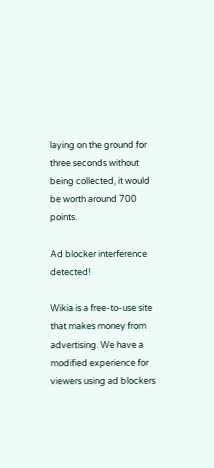laying on the ground for three seconds without being collected, it would be worth around 700 points.

Ad blocker interference detected!

Wikia is a free-to-use site that makes money from advertising. We have a modified experience for viewers using ad blockers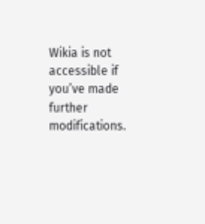Wikia is not accessible if you’ve made further modifications.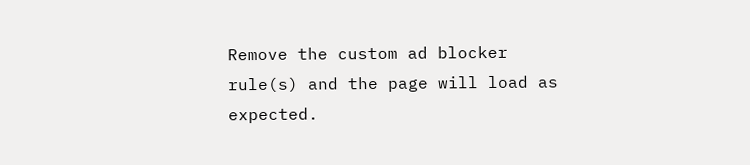Remove the custom ad blocker rule(s) and the page will load as expected.